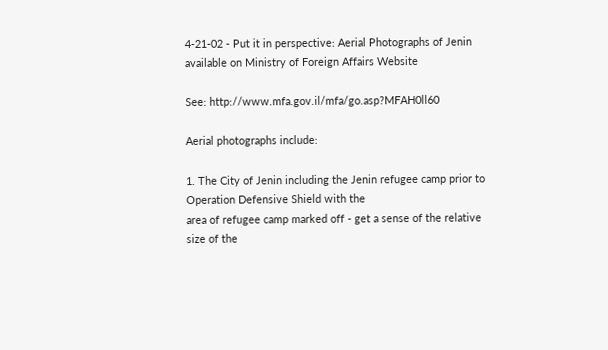4-21-02 - Put it in perspective: Aerial Photographs of Jenin available on Ministry of Foreign Affairs Website

See: http://www.mfa.gov.il/mfa/go.asp?MFAH0ll60

Aerial photographs include:

1. The City of Jenin including the Jenin refugee camp prior to Operation Defensive Shield with the
area of refugee camp marked off - get a sense of the relative size of the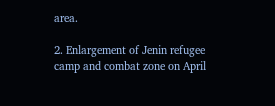area.

2. Enlargement of Jenin refugee camp and combat zone on April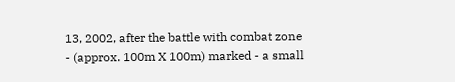13, 2002, after the battle with combat zone - (approx. 100m X 100m) marked - a small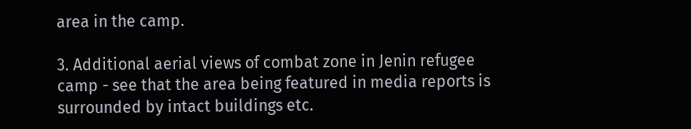area in the camp.

3. Additional aerial views of combat zone in Jenin refugee camp - see that the area being featured in media reports is surrounded by intact buildings etc.